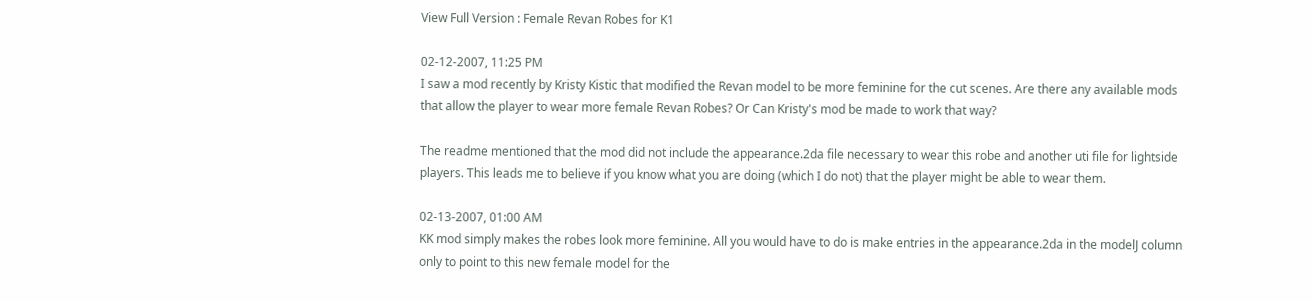View Full Version : Female Revan Robes for K1

02-12-2007, 11:25 PM
I saw a mod recently by Kristy Kistic that modified the Revan model to be more feminine for the cut scenes. Are there any available mods that allow the player to wear more female Revan Robes? Or Can Kristy's mod be made to work that way?

The readme mentioned that the mod did not include the appearance.2da file necessary to wear this robe and another uti file for lightside players. This leads me to believe if you know what you are doing (which I do not) that the player might be able to wear them.

02-13-2007, 01:00 AM
KK mod simply makes the robes look more feminine. All you would have to do is make entries in the appearance.2da in the modelJ column only to point to this new female model for the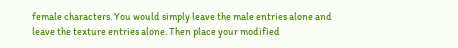female characters. You would simply leave the male entries alone and leave the texture entries alone. Then place your modified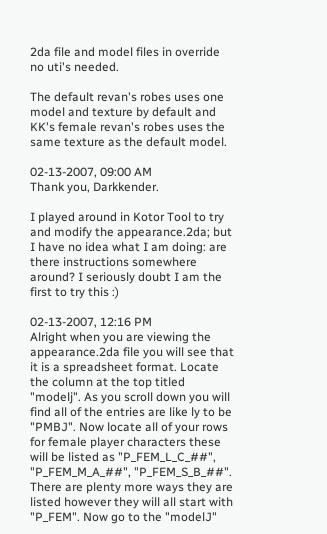2da file and model files in override no uti's needed.

The default revan's robes uses one model and texture by default and KK's female revan's robes uses the same texture as the default model.

02-13-2007, 09:00 AM
Thank you, Darkkender.

I played around in Kotor Tool to try and modify the appearance.2da; but I have no idea what I am doing: are there instructions somewhere around? I seriously doubt I am the first to try this :)

02-13-2007, 12:16 PM
Alright when you are viewing the appearance.2da file you will see that it is a spreadsheet format. Locate the column at the top titled "modelj". As you scroll down you will find all of the entries are like ly to be "PMBJ". Now locate all of your rows for female player characters these will be listed as "P_FEM_L_C_##", "P_FEM_M_A_##", "P_FEM_S_B_##". There are plenty more ways they are listed however they will all start with "P_FEM". Now go to the "modelJ"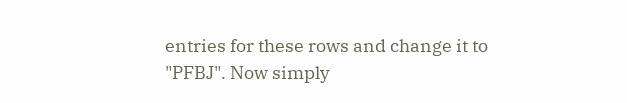entries for these rows and change it to "PFBJ". Now simply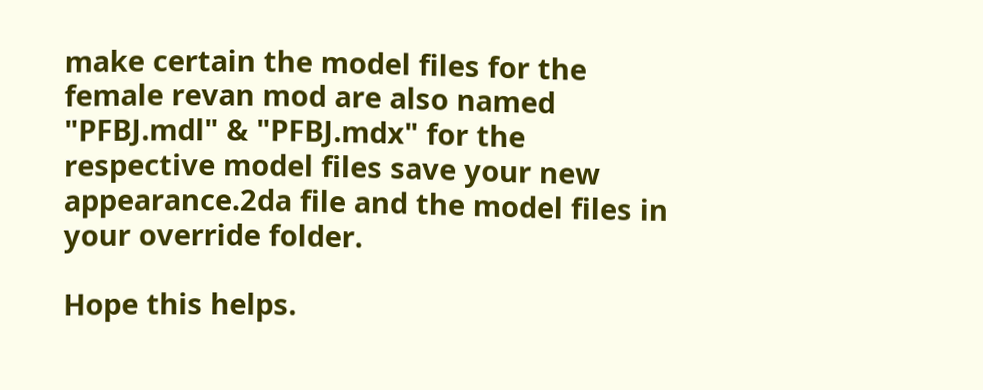make certain the model files for the female revan mod are also named "PFBJ.mdl" & "PFBJ.mdx" for the respective model files save your new appearance.2da file and the model files in your override folder.

Hope this helps.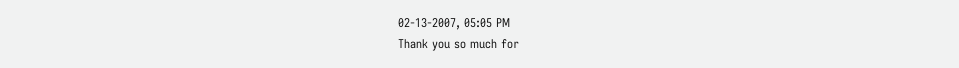02-13-2007, 05:05 PM
Thank you so much for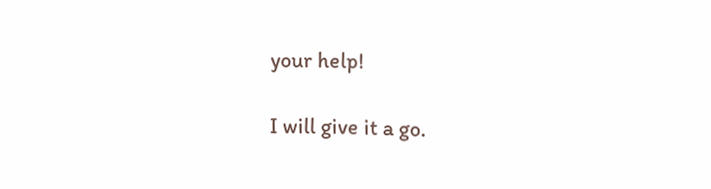your help!

I will give it a go.